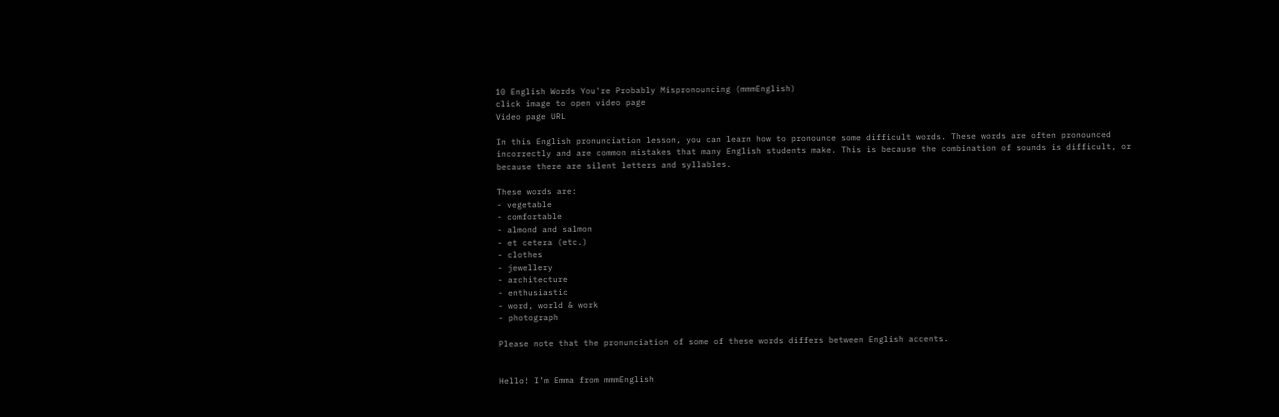10 English Words You're Probably Mispronouncing (mmmEnglish)
click image to open video page
Video page URL

In this English pronunciation lesson, you can learn how to pronounce some difficult words. These words are often pronounced incorrectly and are common mistakes that many English students make. This is because the combination of sounds is difficult, or because there are silent letters and syllables.

These words are:
- vegetable
- comfortable
- almond and salmon
- et cetera (etc.)
- clothes
- jewellery
- architecture
- enthusiastic
- word, world & work
- photograph

Please note that the pronunciation of some of these words differs between English accents.


Hello! I’m Emma from mmmEnglish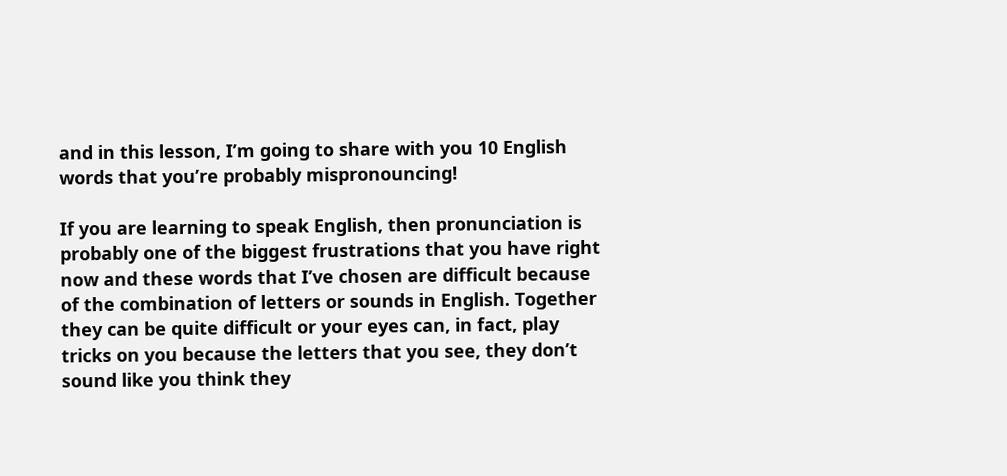and in this lesson, I’m going to share with you 10 English words that you’re probably mispronouncing!

If you are learning to speak English, then pronunciation is probably one of the biggest frustrations that you have right now and these words that I’ve chosen are difficult because of the combination of letters or sounds in English. Together they can be quite difficult or your eyes can, in fact, play tricks on you because the letters that you see, they don’t sound like you think they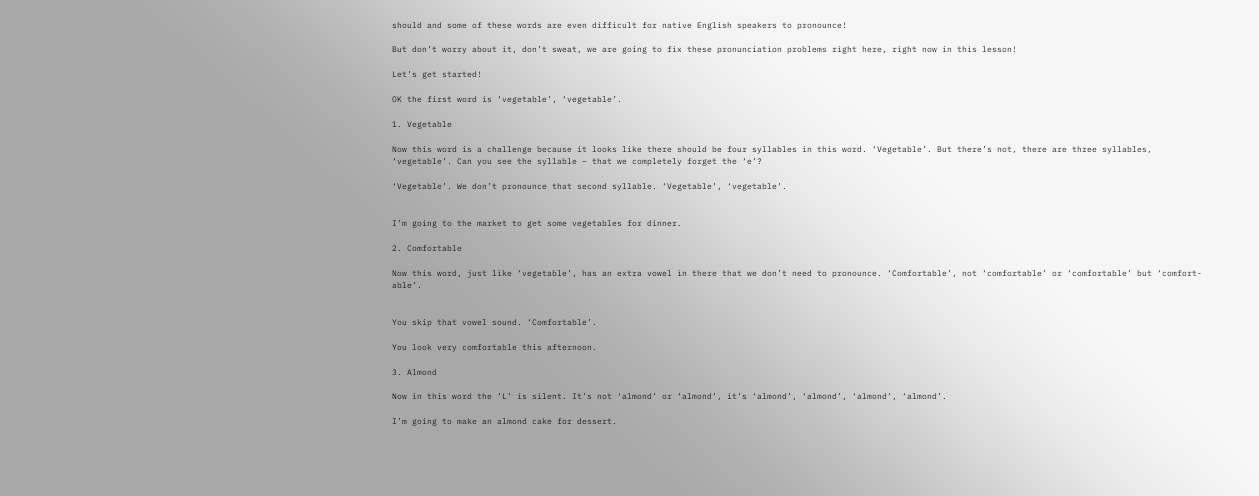should and some of these words are even difficult for native English speakers to pronounce!

But don’t worry about it, don’t sweat, we are going to fix these pronunciation problems right here, right now in this lesson!

Let’s get started!

OK the first word is ‘vegetable’, ‘vegetable’.

1. Vegetable

Now this word is a challenge because it looks like there should be four syllables in this word. ‘Vegetable’. But there’s not, there are three syllables, ‘vegetable’. Can you see the syllable – that we completely forget the ‘e’?

‘Vegetable’. We don’t pronounce that second syllable. ‘Vegetable’, ‘vegetable’.


I’m going to the market to get some vegetables for dinner.

2. Comfortable

Now this word, just like ‘vegetable’, has an extra vowel in there that we don’t need to pronounce. ‘Comfortable’, not ‘comfortable’ or ‘comfortable’ but ‘comfort-able’.


You skip that vowel sound. ‘Comfortable’.

You look very comfortable this afternoon.

3. Almond

Now in this word the ‘L’ is silent. It’s not ‘almond’ or ‘almond’, it’s ‘almond’, ‘almond’, ‘almond’, ‘almond’.

I’m going to make an almond cake for dessert.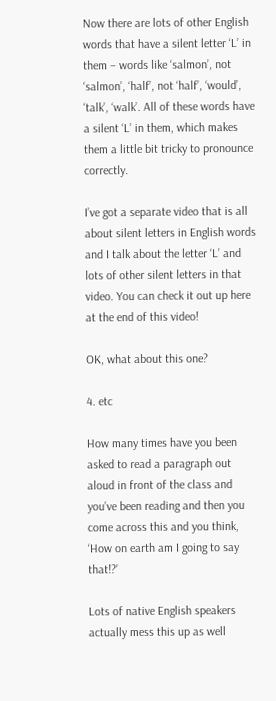Now there are lots of other English words that have a silent letter ‘L’ in them – words like ‘salmon’, not ‘salmon’, ‘half’, not ‘half’, ‘would’, ‘talk’, ‘walk’. All of these words have a silent ‘L’ in them, which makes them a little bit tricky to pronounce correctly.

I’ve got a separate video that is all about silent letters in English words and I talk about the letter ‘L’ and lots of other silent letters in that video. You can check it out up here at the end of this video!

OK, what about this one?

4. etc

How many times have you been asked to read a paragraph out aloud in front of the class and you’ve been reading and then you come across this and you think, ‘How on earth am I going to say that!?’

Lots of native English speakers actually mess this up as well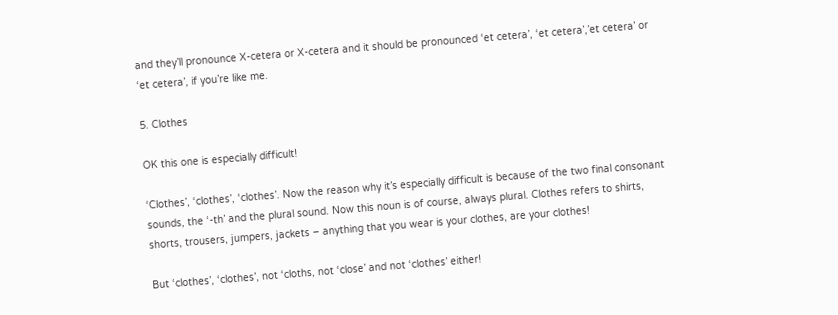and they’ll pronounce X-cetera or X-cetera and it should be pronounced ‘et cetera’, ‘et cetera’,’et cetera’ or ‘et cetera’, if you’re like me.

5. Clothes

OK this one is especially difficult!

‘Clothes’, ‘clothes’, ‘clothes’. Now the reason why it’s especially difficult is because of the two final consonant sounds, the ‘-th’ and the plural sound. Now this noun is of course, always plural. Clothes refers to shirts, shorts, trousers, jumpers, jackets – anything that you wear is your clothes, are your clothes!

But ‘clothes’, ‘clothes’, not ‘cloths, not ‘close’ and not ‘clothes’ either!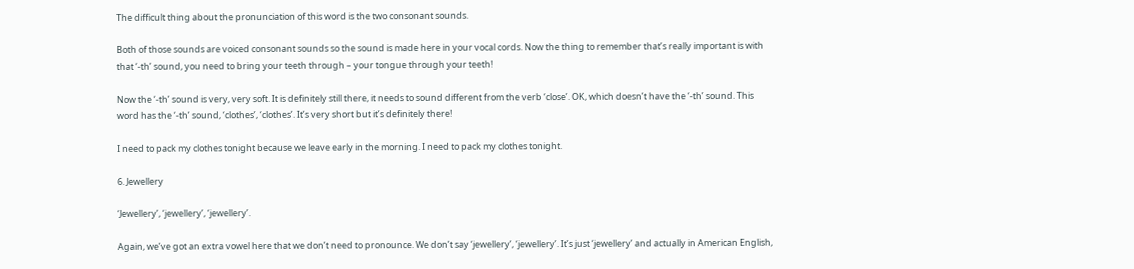The difficult thing about the pronunciation of this word is the two consonant sounds.

Both of those sounds are voiced consonant sounds so the sound is made here in your vocal cords. Now the thing to remember that’s really important is with that ‘-th’ sound, you need to bring your teeth through – your tongue through your teeth!

Now the ‘-th’ sound is very, very soft. It is definitely still there, it needs to sound different from the verb ‘close’. OK, which doesn’t have the ‘-th’ sound. This word has the ‘-th’ sound, ‘clothes’, ‘clothes’. It’s very short but it’s definitely there!

I need to pack my clothes tonight because we leave early in the morning. I need to pack my clothes tonight.

6. Jewellery

‘Jewellery’, ‘jewellery’, ‘jewellery’.

Again, we’ve got an extra vowel here that we don’t need to pronounce. We don’t say ‘jewellery’, ‘jewellery’. It’s just ‘jewellery’ and actually in American English,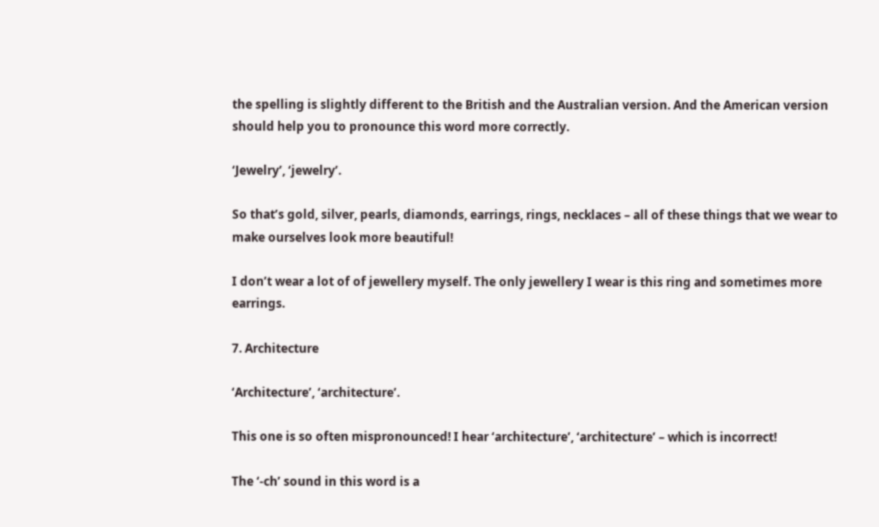the spelling is slightly different to the British and the Australian version. And the American version should help you to pronounce this word more correctly.

‘Jewelry’, ‘jewelry’.

So that’s gold, silver, pearls, diamonds, earrings, rings, necklaces – all of these things that we wear to make ourselves look more beautiful!

I don’t wear a lot of of jewellery myself. The only jewellery I wear is this ring and sometimes more earrings.

7. Architecture

‘Architecture’, ‘architecture’.

This one is so often mispronounced! I hear ‘architecture’, ‘architecture’ – which is incorrect!

The ‘-ch’ sound in this word is a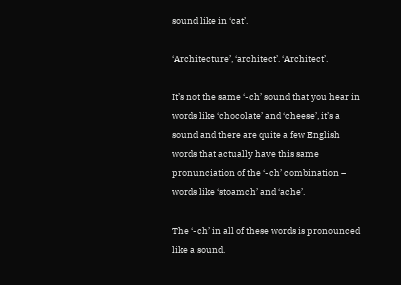sound like in ‘cat’.

‘Architecture’, ‘architect’. ‘Architect’.

It’s not the same ‘-ch’ sound that you hear in words like ‘chocolate’ and ‘cheese’, it’s a sound and there are quite a few English words that actually have this same pronunciation of the ‘-ch’ combination – words like ‘stoamch’ and ‘ache’.

The ‘-ch’ in all of these words is pronounced like a sound.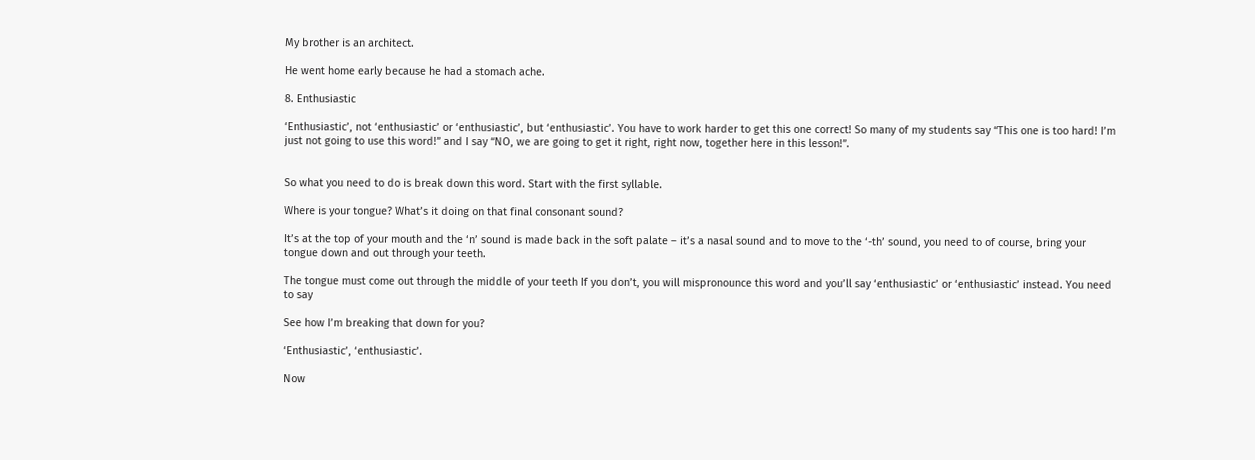My brother is an architect.

He went home early because he had a stomach ache.

8. Enthusiastic

‘Enthusiastic’, not ‘enthusiastic’ or ‘enthusiastic’, but ‘enthusiastic’. You have to work harder to get this one correct! So many of my students say “This one is too hard! I’m just not going to use this word!” and I say “NO, we are going to get it right, right now, together here in this lesson!”.


So what you need to do is break down this word. Start with the first syllable.

Where is your tongue? What’s it doing on that final consonant sound?

It’s at the top of your mouth and the ‘n’ sound is made back in the soft palate – it’s a nasal sound and to move to the ‘-th’ sound, you need to of course, bring your tongue down and out through your teeth.

The tongue must come out through the middle of your teeth If you don’t, you will mispronounce this word and you’ll say ‘enthusiastic’ or ‘enthusiastic’ instead. You need to say

See how I’m breaking that down for you?

‘Enthusiastic’, ‘enthusiastic’.

Now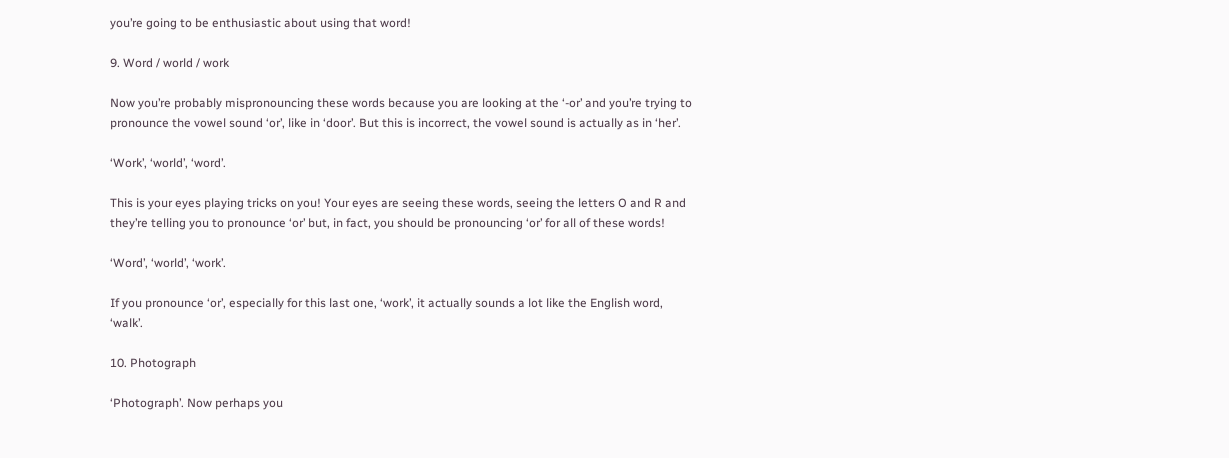you’re going to be enthusiastic about using that word!

9. Word / world / work

Now you’re probably mispronouncing these words because you are looking at the ‘-or’ and you’re trying to pronounce the vowel sound ‘or’, like in ‘door’. But this is incorrect, the vowel sound is actually as in ‘her’.

‘Work’, ‘world’, ‘word’.

This is your eyes playing tricks on you! Your eyes are seeing these words, seeing the letters O and R and they’re telling you to pronounce ‘or’ but, in fact, you should be pronouncing ‘or’ for all of these words!

‘Word’, ‘world’, ‘work’.

If you pronounce ‘or’, especially for this last one, ‘work’, it actually sounds a lot like the English word, ‘walk’.

10. Photograph

‘Photograph’. Now perhaps you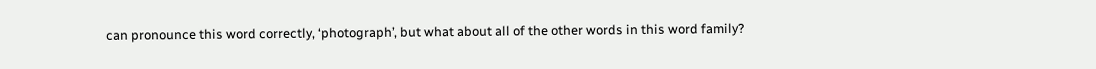can pronounce this word correctly, ‘photograph’, but what about all of the other words in this word family?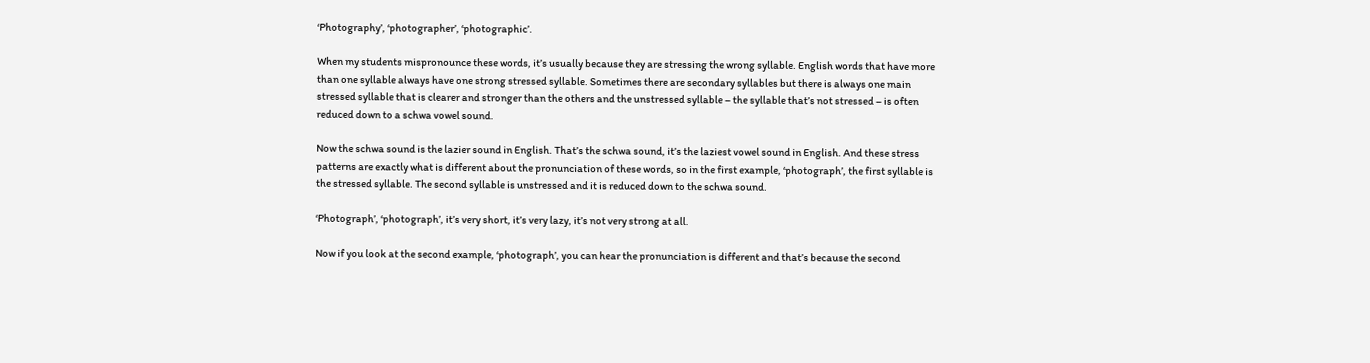‘Photography’, ‘photographer’, ‘photographic’.

When my students mispronounce these words, it’s usually because they are stressing the wrong syllable. English words that have more than one syllable always have one strong stressed syllable. Sometimes there are secondary syllables but there is always one main stressed syllable that is clearer and stronger than the others and the unstressed syllable – the syllable that’s not stressed – is often reduced down to a schwa vowel sound.

Now the schwa sound is the lazier sound in English. That’s the schwa sound, it’s the laziest vowel sound in English. And these stress patterns are exactly what is different about the pronunciation of these words, so in the first example, ‘photograph’, the first syllable is the stressed syllable. The second syllable is unstressed and it is reduced down to the schwa sound.

‘Photograph’, ‘photograph’, it’s very short, it’s very lazy, it’s not very strong at all.

Now if you look at the second example, ‘photograph’, you can hear the pronunciation is different and that’s because the second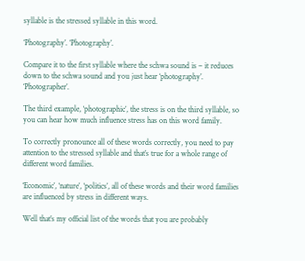syllable is the stressed syllable in this word.

‘Photography’. ‘Photography’.

Compare it to the first syllable where the schwa sound is – it reduces down to the schwa sound and you just hear ‘photography’. ‘Photographer’.

The third example, ‘photographic’, the stress is on the third syllable, so you can hear how much influence stress has on this word family.

To correctly pronounce all of these words correctly, you need to pay attention to the stressed syllable and that’s true for a whole range of different word families.

‘Economic’, ‘nature’, ‘politics’, all of these words and their word families are influenced by stress in different ways.

Well that’s my official list of the words that you are probably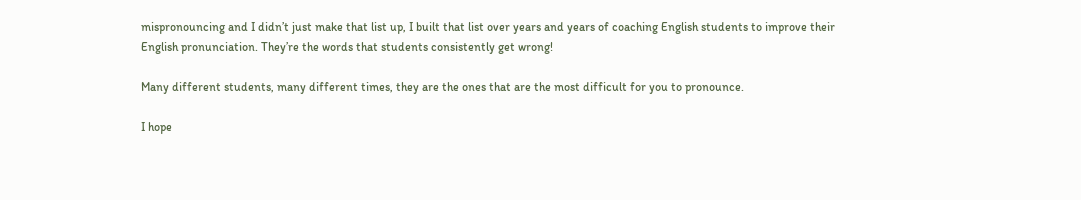mispronouncing and I didn’t just make that list up, I built that list over years and years of coaching English students to improve their English pronunciation. They’re the words that students consistently get wrong!

Many different students, many different times, they are the ones that are the most difficult for you to pronounce.

I hope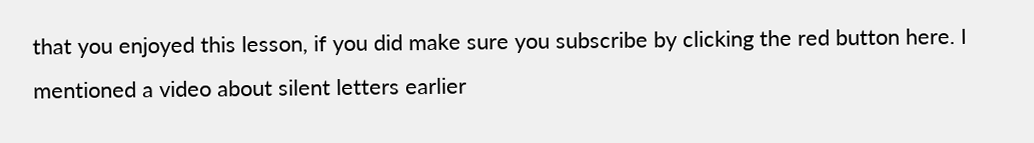that you enjoyed this lesson, if you did make sure you subscribe by clicking the red button here. I mentioned a video about silent letters earlier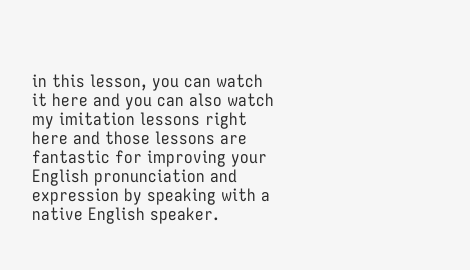in this lesson, you can watch it here and you can also watch my imitation lessons right here and those lessons are fantastic for improving your English pronunciation and expression by speaking with a native English speaker.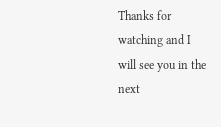Thanks for watching and I will see you in the next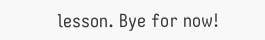lesson. Bye for now!